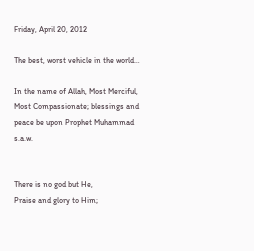Friday, April 20, 2012

The best, worst vehicle in the world…

In the name of Allah, Most Merciful, Most Compassionate; blessings and peace be upon Prophet Muhammad s.a.w.


There is no god but He,
Praise and glory to Him;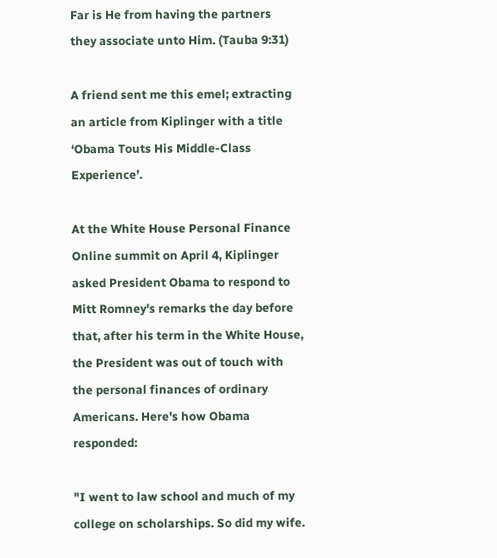Far is He from having the partners
they associate unto Him. (Tauba 9:31)

A friend sent me this emel; extracting an article from Kiplinger with a title ‘Obama Touts His Middle-Class Experience’.

At the White House Personal Finance Online summit on April 4, Kiplinger asked President Obama to respond to Mitt Romney's remarks the day before that, after his term in the White House, the President was out of touch with the personal finances of ordinary Americans. Here's how Obama responded:

"I went to law school and much of my college on scholarships. So did my wife.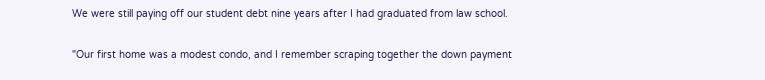We were still paying off our student debt nine years after I had graduated from law school.

"Our first home was a modest condo, and I remember scraping together the down payment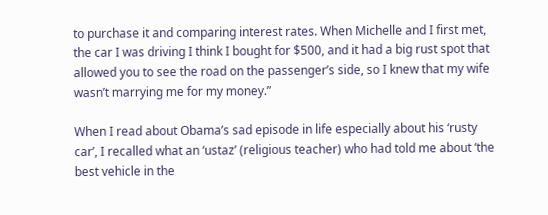to purchase it and comparing interest rates. When Michelle and I first met, the car I was driving I think I bought for $500, and it had a big rust spot that allowed you to see the road on the passenger’s side, so I knew that my wife wasn’t marrying me for my money.”

When I read about Obama’s sad episode in life especially about his ‘rusty car’, I recalled what an ‘ustaz’ (religious teacher) who had told me about ‘the best vehicle in the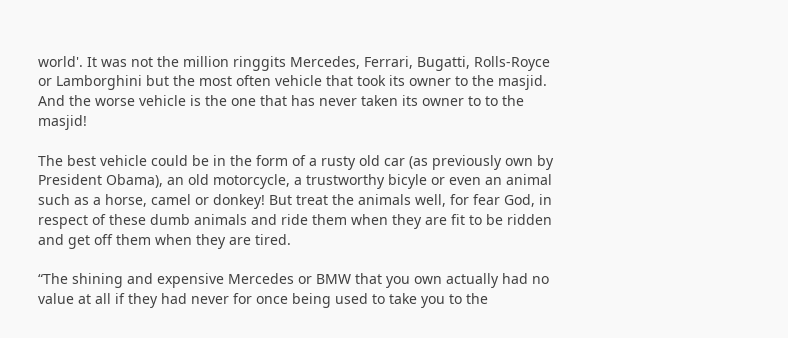world'. It was not the million ringgits Mercedes, Ferrari, Bugatti, Rolls-Royce or Lamborghini but the most often vehicle that took its owner to the masjid. And the worse vehicle is the one that has never taken its owner to to the masjid!

The best vehicle could be in the form of a rusty old car (as previously own by President Obama), an old motorcycle, a trustworthy bicyle or even an animal such as a horse, camel or donkey! But treat the animals well, for fear God, in respect of these dumb animals and ride them when they are fit to be ridden and get off them when they are tired.

“The shining and expensive Mercedes or BMW that you own actually had no value at all if they had never for once being used to take you to the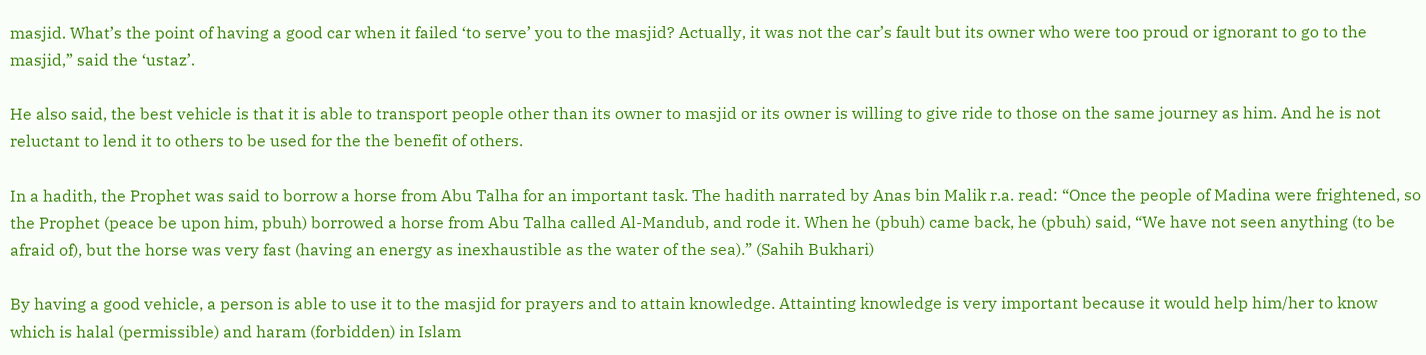masjid. What’s the point of having a good car when it failed ‘to serve’ you to the masjid? Actually, it was not the car’s fault but its owner who were too proud or ignorant to go to the masjid,” said the ‘ustaz’.

He also said, the best vehicle is that it is able to transport people other than its owner to masjid or its owner is willing to give ride to those on the same journey as him. And he is not reluctant to lend it to others to be used for the the benefit of others.

In a hadith, the Prophet was said to borrow a horse from Abu Talha for an important task. The hadith narrated by Anas bin Malik r.a. read: “Once the people of Madina were frightened, so the Prophet (peace be upon him, pbuh) borrowed a horse from Abu Talha called Al-Mandub, and rode it. When he (pbuh) came back, he (pbuh) said, “We have not seen anything (to be afraid of), but the horse was very fast (having an energy as inexhaustible as the water of the sea).” (Sahih Bukhari)

By having a good vehicle, a person is able to use it to the masjid for prayers and to attain knowledge. Attainting knowledge is very important because it would help him/her to know which is halal (permissible) and haram (forbidden) in Islam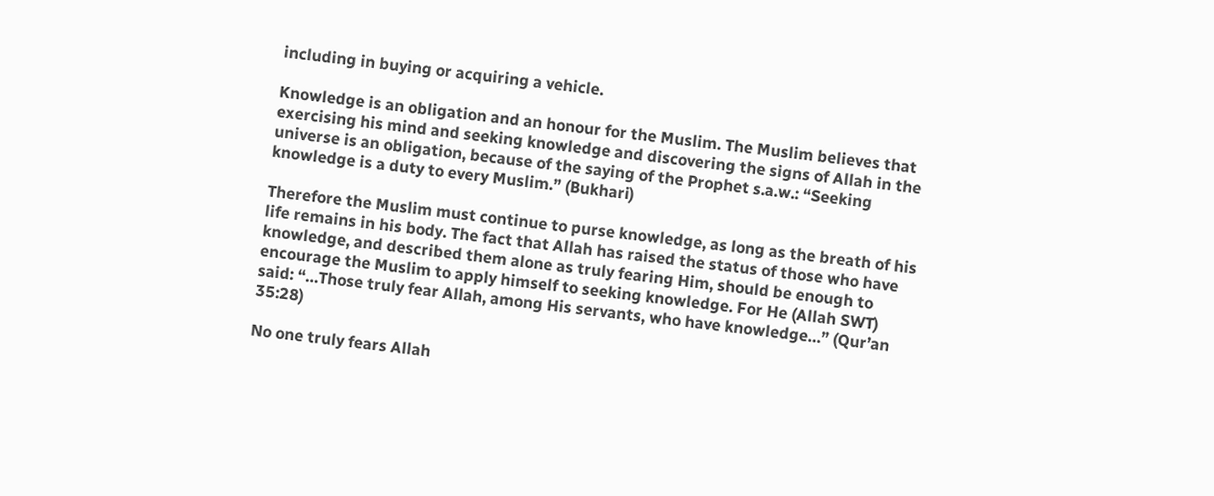including in buying or acquiring a vehicle.

Knowledge is an obligation and an honour for the Muslim. The Muslim believes that exercising his mind and seeking knowledge and discovering the signs of Allah in the universe is an obligation, because of the saying of the Prophet s.a.w.: “Seeking knowledge is a duty to every Muslim.” (Bukhari)

Therefore the Muslim must continue to purse knowledge, as long as the breath of his life remains in his body. The fact that Allah has raised the status of those who have knowledge, and described them alone as truly fearing Him, should be enough to encourage the Muslim to apply himself to seeking knowledge. For He (Allah SWT) said: “…Those truly fear Allah, among His servants, who have knowledge…” (Qur’an 35:28)

No one truly fears Allah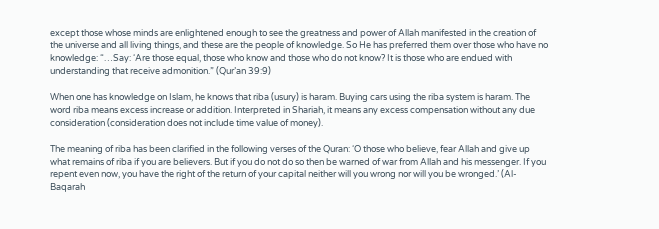except those whose minds are enlightened enough to see the greatness and power of Allah manifested in the creation of the universe and all living things, and these are the people of knowledge. So He has preferred them over those who have no knowledge: “…Say: ‘Are those equal, those who know and those who do not know? It is those who are endued with understanding that receive admonition.” (Qur’an 39:9)

When one has knowledge on Islam, he knows that riba (usury) is haram. Buying cars using the riba system is haram. The word riba means excess increase or addition. Interpreted in Shariah, it means any excess compensation without any due consideration (consideration does not include time value of money).

The meaning of riba has been clarified in the following verses of the Quran: ‘O those who believe, fear Allah and give up what remains of riba if you are believers. But if you do not do so then be warned of war from Allah and his messenger. If you repent even now, you have the right of the return of your capital neither will you wrong nor will you be wronged.’ (Al-Baqarah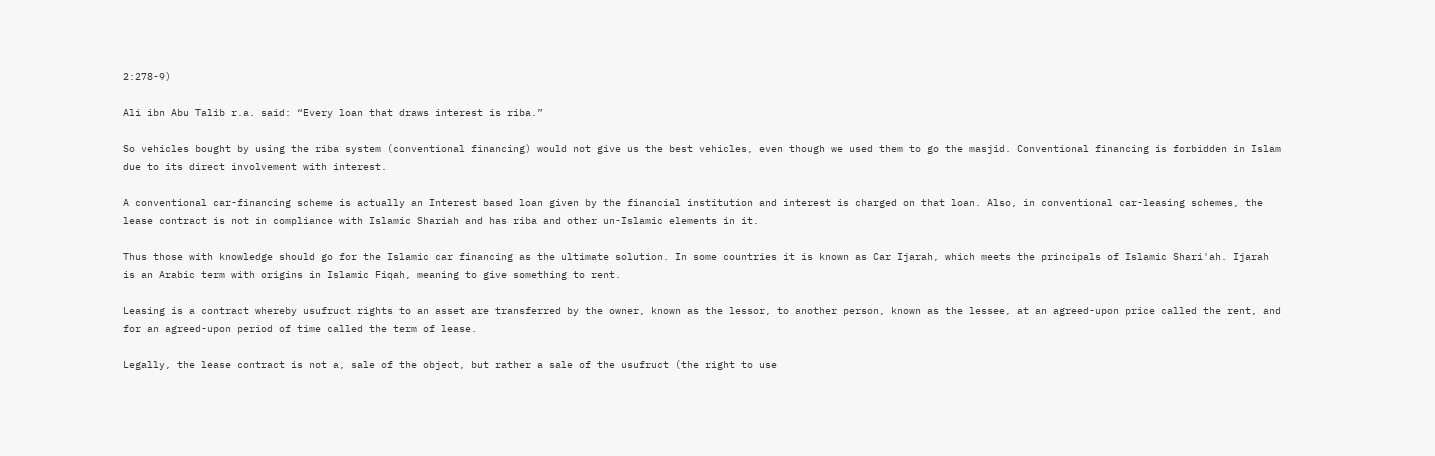2:278-9)

Ali ibn Abu Talib r.a. said: “Every loan that draws interest is riba.”

So vehicles bought by using the riba system (conventional financing) would not give us the best vehicles, even though we used them to go the masjid. Conventional financing is forbidden in Islam due to its direct involvement with interest.

A conventional car-financing scheme is actually an Interest based loan given by the financial institution and interest is charged on that loan. Also, in conventional car-leasing schemes, the lease contract is not in compliance with Islamic Shariah and has riba and other un-Islamic elements in it.

Thus those with knowledge should go for the Islamic car financing as the ultimate solution. In some countries it is known as Car Ijarah, which meets the principals of Islamic Shari'ah. Ijarah is an Arabic term with origins in Islamic Fiqah, meaning to give something to rent.

Leasing is a contract whereby usufruct rights to an asset are transferred by the owner, known as the lessor, to another person, known as the lessee, at an agreed-upon price called the rent, and for an agreed-upon period of time called the term of lease.

Legally, the lease contract is not a, sale of the object, but rather a sale of the usufruct (the right to use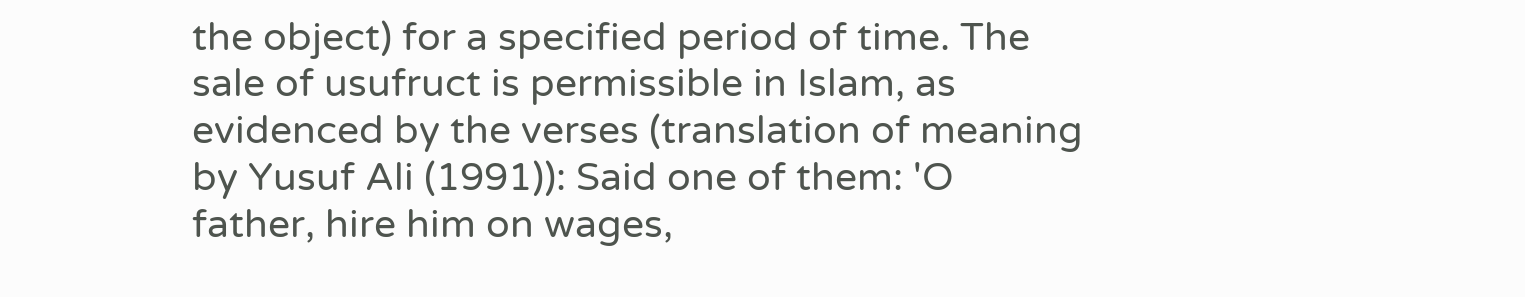the object) for a specified period of time. The sale of usufruct is permissible in Islam, as evidenced by the verses (translation of meaning by Yusuf Ali (1991)): Said one of them: 'O father, hire him on wages,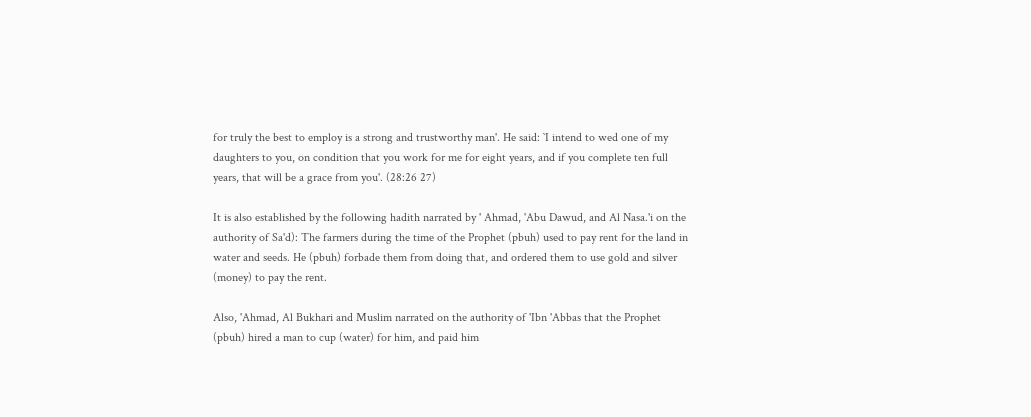for truly the best to employ is a strong and trustworthy man'. He said: `I intend to wed one of my daughters to you, on condition that you work for me for eight years, and if you complete ten full years, that will be a grace from you'. (28:26 27)

It is also established by the following hadith narrated by ' Ahmad, 'Abu Dawud, and Al Nasa.'i on the authority of Sa'd): The farmers during the time of the Prophet (pbuh) used to pay rent for the land in water and seeds. He (pbuh) forbade them from doing that, and ordered them to use gold and silver (money) to pay the rent.

Also, 'Ahmad, Al Bukhari and Muslim narrated on the authority of 'Ibn 'Abbas that the Prophet (pbuh) hired a man to cup (water) for him, and paid him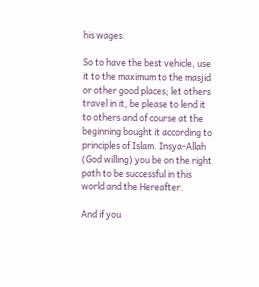his wages.

So to have the best vehicle, use it to the maximum to the masjid or other good places; let others travel in it, be please to lend it to others and of course at the beginning bought it according to principles of Islam. Insya-Allah (God willing) you be on the right path to be successful in this world and the Hereafter.

And if you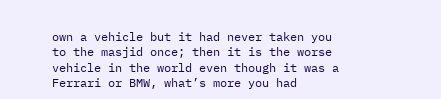own a vehicle but it had never taken you to the masjid once; then it is the worse vehicle in the world even though it was a Ferrari or BMW, what’s more you had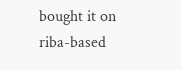bought it on riba-based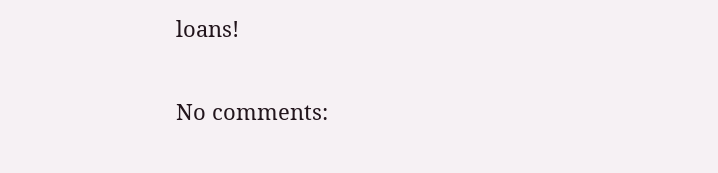loans!

No comments: